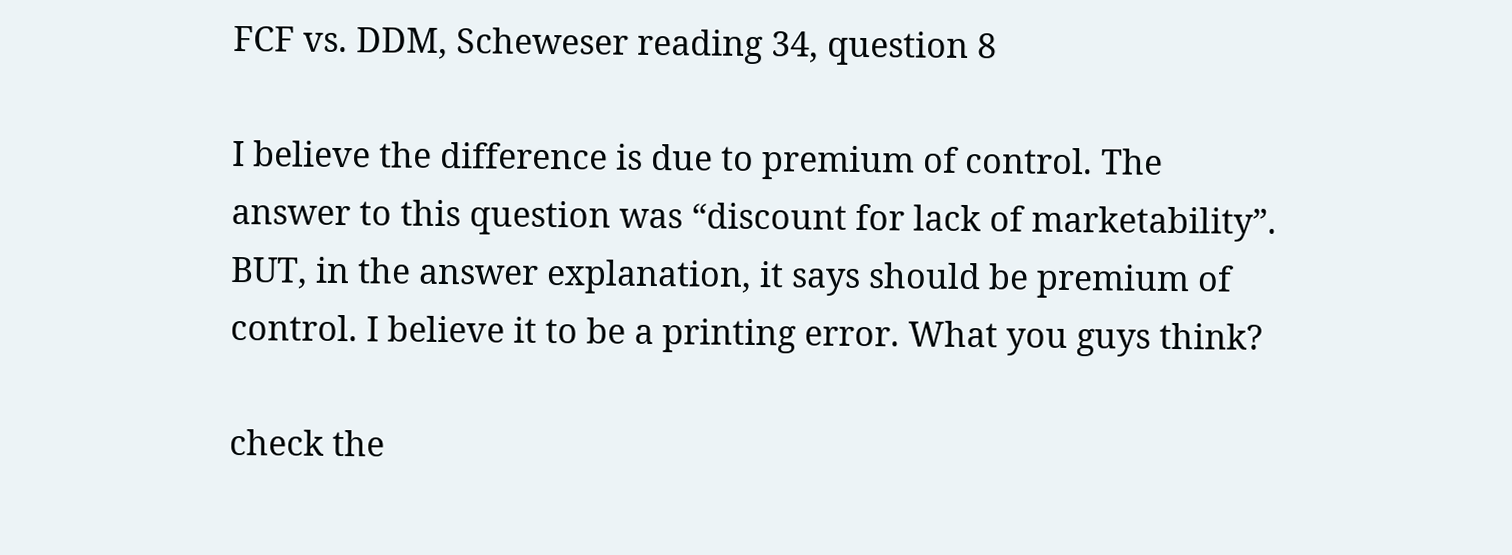FCF vs. DDM, Scheweser reading 34, question 8

I believe the difference is due to premium of control. The answer to this question was “discount for lack of marketability”. BUT, in the answer explanation, it says should be premium of control. I believe it to be a printing error. What you guys think?

check the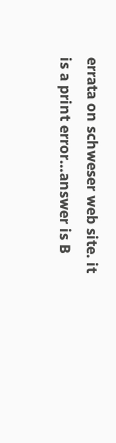errata on schweser web site. it is a print error…answer is B